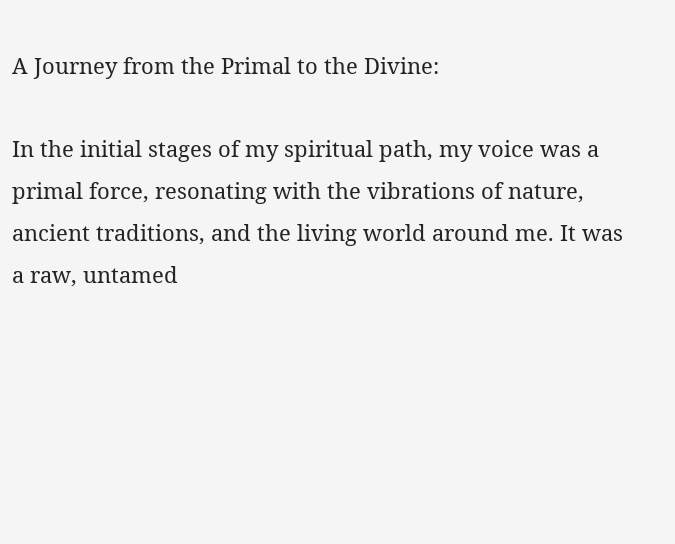A Journey from the Primal to the Divine:

In the initial stages of my spiritual path, my voice was a primal force, resonating with the vibrations of nature, ancient traditions, and the living world around me. It was a raw, untamed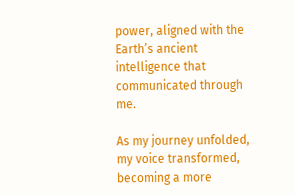power, aligned with the Earth’s ancient intelligence that communicated through me.

As my journey unfolded, my voice transformed, becoming a more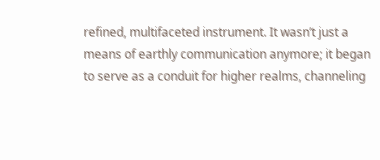refined, multifaceted instrument. It wasn’t just a means of earthly communication anymore; it began to serve as a conduit for higher realms, channeling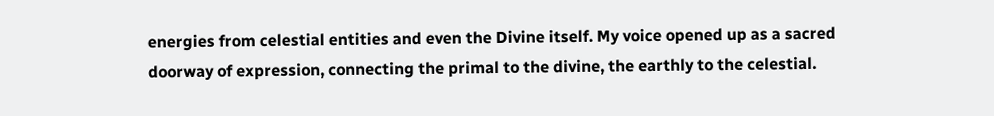energies from celestial entities and even the Divine itself. My voice opened up as a sacred doorway of expression, connecting the primal to the divine, the earthly to the celestial.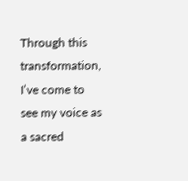Through this transformation, I’ve come to see my voice as a sacred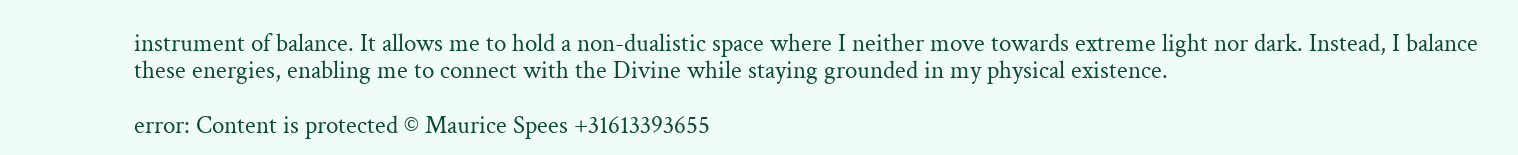instrument of balance. It allows me to hold a non-dualistic space where I neither move towards extreme light nor dark. Instead, I balance these energies, enabling me to connect with the Divine while staying grounded in my physical existence.

error: Content is protected © Maurice Spees +31613393655